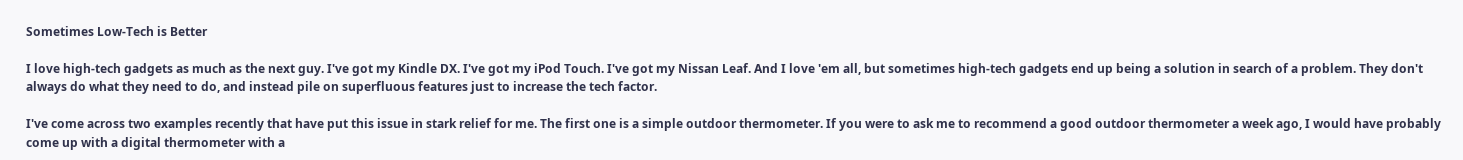Sometimes Low-Tech is Better

I love high-tech gadgets as much as the next guy. I've got my Kindle DX. I've got my iPod Touch. I've got my Nissan Leaf. And I love 'em all, but sometimes high-tech gadgets end up being a solution in search of a problem. They don't always do what they need to do, and instead pile on superfluous features just to increase the tech factor.

I've come across two examples recently that have put this issue in stark relief for me. The first one is a simple outdoor thermometer. If you were to ask me to recommend a good outdoor thermometer a week ago, I would have probably come up with a digital thermometer with a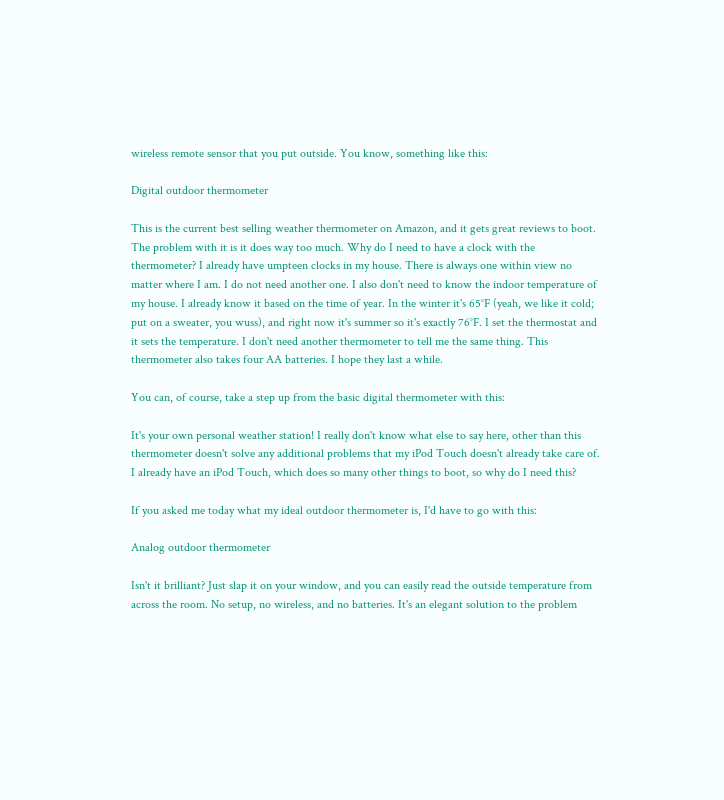wireless remote sensor that you put outside. You know, something like this:

Digital outdoor thermometer

This is the current best selling weather thermometer on Amazon, and it gets great reviews to boot. The problem with it is it does way too much. Why do I need to have a clock with the thermometer? I already have umpteen clocks in my house. There is always one within view no matter where I am. I do not need another one. I also don't need to know the indoor temperature of my house. I already know it based on the time of year. In the winter it's 65°F (yeah, we like it cold; put on a sweater, you wuss), and right now it's summer so it's exactly 76°F. I set the thermostat and it sets the temperature. I don't need another thermometer to tell me the same thing. This thermometer also takes four AA batteries. I hope they last a while.

You can, of course, take a step up from the basic digital thermometer with this:

It's your own personal weather station! I really don't know what else to say here, other than this thermometer doesn't solve any additional problems that my iPod Touch doesn't already take care of. I already have an iPod Touch, which does so many other things to boot, so why do I need this?

If you asked me today what my ideal outdoor thermometer is, I'd have to go with this:

Analog outdoor thermometer

Isn't it brilliant? Just slap it on your window, and you can easily read the outside temperature from across the room. No setup, no wireless, and no batteries. It's an elegant solution to the problem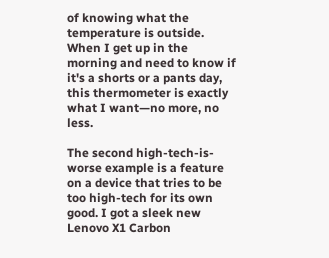of knowing what the temperature is outside. When I get up in the morning and need to know if it's a shorts or a pants day, this thermometer is exactly what I want—no more, no less.

The second high-tech-is-worse example is a feature on a device that tries to be too high-tech for its own good. I got a sleek new Lenovo X1 Carbon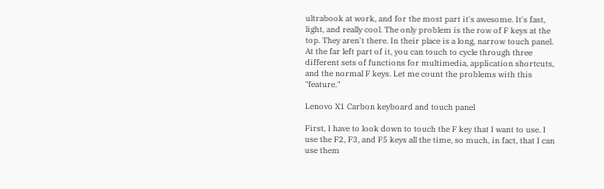ultrabook at work, and for the most part it's awesome. It's fast, light, and really cool. The only problem is the row of F keys at the top. They aren't there. In their place is a long, narrow touch panel. At the far left part of it, you can touch to cycle through three different sets of functions for multimedia, application shortcuts, and the normal F keys. Let me count the problems with this "feature."

Lenovo X1 Carbon keyboard and touch panel

First, I have to look down to touch the F key that I want to use. I use the F2, F3, and F5 keys all the time, so much, in fact, that I can use them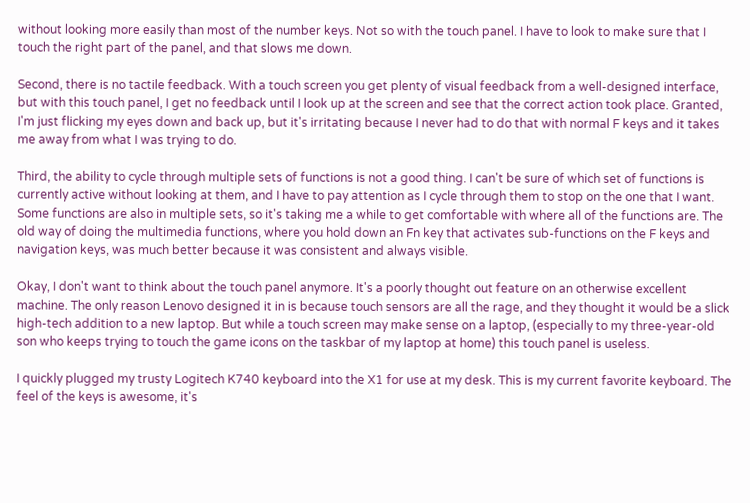without looking more easily than most of the number keys. Not so with the touch panel. I have to look to make sure that I touch the right part of the panel, and that slows me down.

Second, there is no tactile feedback. With a touch screen you get plenty of visual feedback from a well-designed interface, but with this touch panel, I get no feedback until I look up at the screen and see that the correct action took place. Granted, I'm just flicking my eyes down and back up, but it's irritating because I never had to do that with normal F keys and it takes me away from what I was trying to do.

Third, the ability to cycle through multiple sets of functions is not a good thing. I can't be sure of which set of functions is currently active without looking at them, and I have to pay attention as I cycle through them to stop on the one that I want. Some functions are also in multiple sets, so it's taking me a while to get comfortable with where all of the functions are. The old way of doing the multimedia functions, where you hold down an Fn key that activates sub-functions on the F keys and navigation keys, was much better because it was consistent and always visible.

Okay, I don't want to think about the touch panel anymore. It's a poorly thought out feature on an otherwise excellent machine. The only reason Lenovo designed it in is because touch sensors are all the rage, and they thought it would be a slick high-tech addition to a new laptop. But while a touch screen may make sense on a laptop, (especially to my three-year-old son who keeps trying to touch the game icons on the taskbar of my laptop at home) this touch panel is useless.

I quickly plugged my trusty Logitech K740 keyboard into the X1 for use at my desk. This is my current favorite keyboard. The feel of the keys is awesome, it's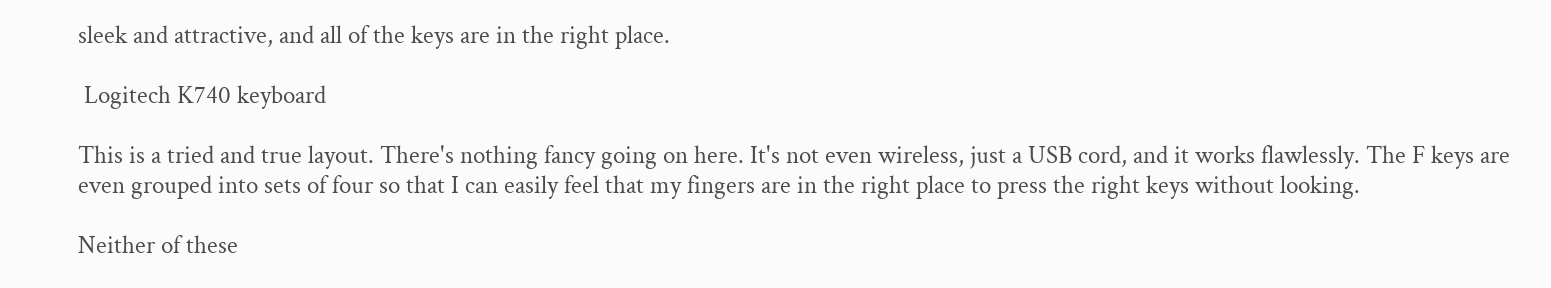sleek and attractive, and all of the keys are in the right place.

 Logitech K740 keyboard

This is a tried and true layout. There's nothing fancy going on here. It's not even wireless, just a USB cord, and it works flawlessly. The F keys are even grouped into sets of four so that I can easily feel that my fingers are in the right place to press the right keys without looking.

Neither of these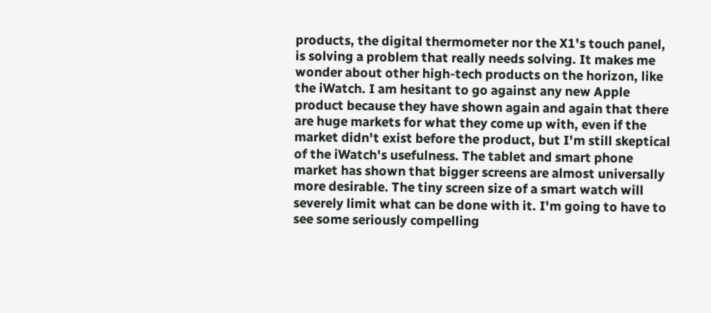products, the digital thermometer nor the X1's touch panel, is solving a problem that really needs solving. It makes me wonder about other high-tech products on the horizon, like the iWatch. I am hesitant to go against any new Apple product because they have shown again and again that there are huge markets for what they come up with, even if the market didn't exist before the product, but I'm still skeptical of the iWatch's usefulness. The tablet and smart phone market has shown that bigger screens are almost universally more desirable. The tiny screen size of a smart watch will severely limit what can be done with it. I'm going to have to see some seriously compelling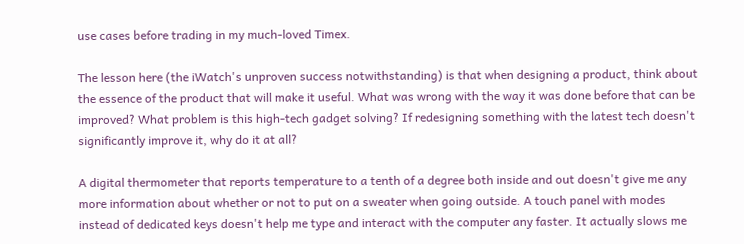use cases before trading in my much-loved Timex.

The lesson here (the iWatch's unproven success notwithstanding) is that when designing a product, think about the essence of the product that will make it useful. What was wrong with the way it was done before that can be improved? What problem is this high-tech gadget solving? If redesigning something with the latest tech doesn't significantly improve it, why do it at all?

A digital thermometer that reports temperature to a tenth of a degree both inside and out doesn't give me any more information about whether or not to put on a sweater when going outside. A touch panel with modes instead of dedicated keys doesn't help me type and interact with the computer any faster. It actually slows me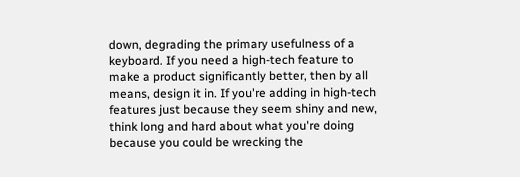down, degrading the primary usefulness of a keyboard. If you need a high-tech feature to make a product significantly better, then by all means, design it in. If you're adding in high-tech features just because they seem shiny and new, think long and hard about what you're doing because you could be wrecking the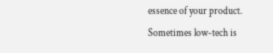essence of your product. Sometimes low-tech is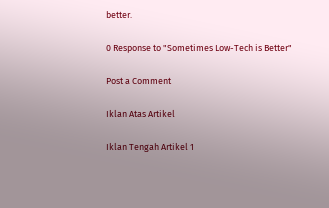better.

0 Response to "Sometimes Low-Tech is Better"

Post a Comment

Iklan Atas Artikel

Iklan Tengah Artikel 1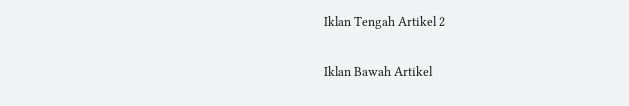Iklan Tengah Artikel 2

Iklan Bawah Artikel